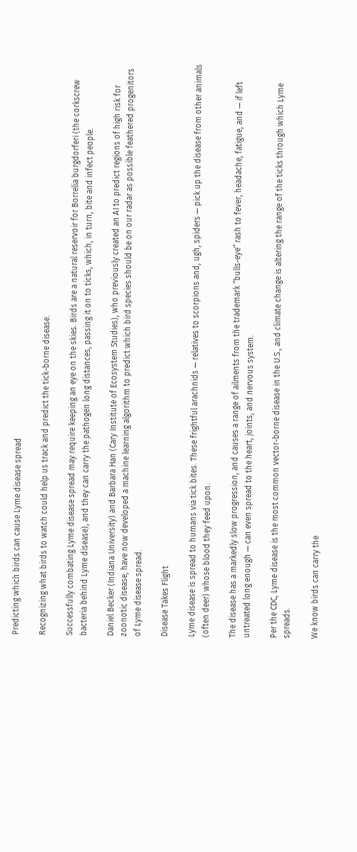Predicting which birds can cause Lyme disease spread

Recognizing what birds to watch could help us track and predict the tick-borne disease.

Successfully combating Lyme disease spread may require keeping an eye on the skies. Birds are a natural reservoir for Borrelia burgdorferi (the corkscrew bacteria behind Lyme disease), and they can carry the pathogen long distances, passing it on to ticks, which, in turn, bite and infect people.

Daniel Becker (Indiana University) and Barbara Han (Cary Institute of Ecosystem Studies), who previously created an AI to predict regions of high risk for zoonotic disease, have now developed a machine learning algorithm to predict which bird species should be on our radar as possible feathered progenitors of Lyme disease spread.

Disease Takes Flight

Lyme disease is spread to humans via tick bites. These frightful arachnids — relatives to scorpions and, ugh, spiders — pick up the disease from other animals (often deer) whose blood they feed upon.

The disease has a markedly slow progression, and causes a range of ailments from the trademark “bulls-eye” rash to fever, headache, fatigue, and — if left untreated long enough — can even spread to the heart, joints, and nervous system.

Per the CDC, Lyme disease is the most common vector-borne disease in the U.S., and climate change is altering the range of the ticks through which Lyme spreads.

We know birds can carry the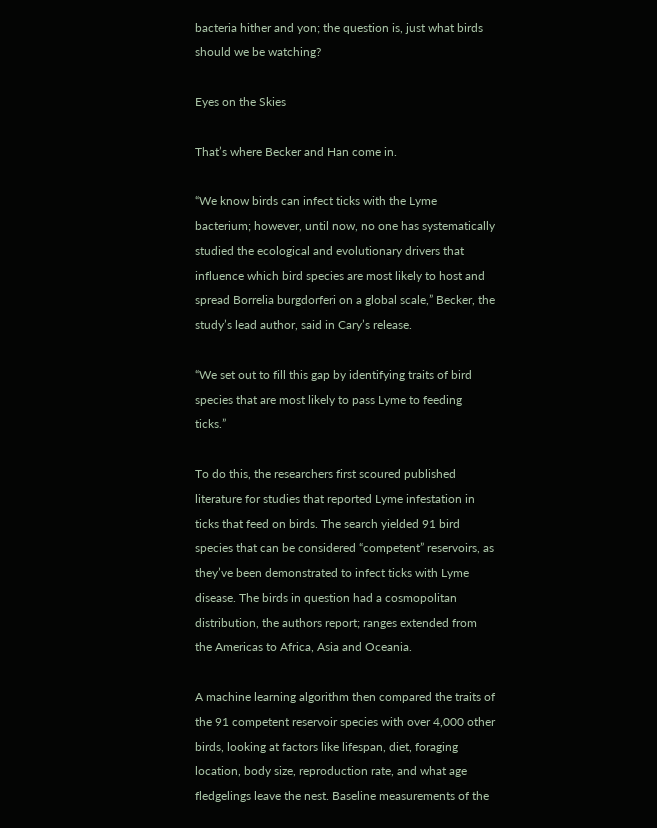bacteria hither and yon; the question is, just what birds should we be watching?

Eyes on the Skies

That’s where Becker and Han come in.

“We know birds can infect ticks with the Lyme bacterium; however, until now, no one has systematically studied the ecological and evolutionary drivers that influence which bird species are most likely to host and spread Borrelia burgdorferi on a global scale,” Becker, the study’s lead author, said in Cary’s release.

“We set out to fill this gap by identifying traits of bird species that are most likely to pass Lyme to feeding ticks.”

To do this, the researchers first scoured published literature for studies that reported Lyme infestation in ticks that feed on birds. The search yielded 91 bird species that can be considered “competent” reservoirs, as they’ve been demonstrated to infect ticks with Lyme disease. The birds in question had a cosmopolitan distribution, the authors report; ranges extended from the Americas to Africa, Asia and Oceania.

A machine learning algorithm then compared the traits of the 91 competent reservoir species with over 4,000 other birds, looking at factors like lifespan, diet, foraging location, body size, reproduction rate, and what age fledgelings leave the nest. Baseline measurements of the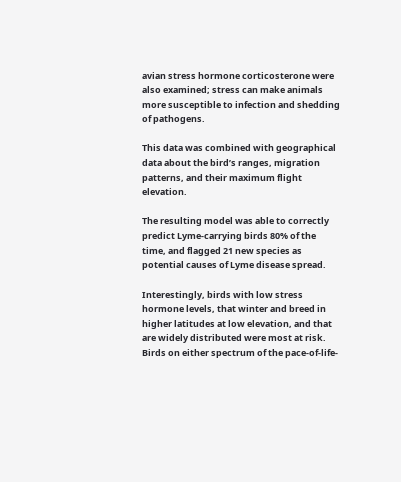avian stress hormone corticosterone were also examined; stress can make animals more susceptible to infection and shedding of pathogens.

This data was combined with geographical data about the bird’s ranges, migration patterns, and their maximum flight elevation.

The resulting model was able to correctly predict Lyme-carrying birds 80% of the time, and flagged 21 new species as potential causes of Lyme disease spread.

Interestingly, birds with low stress hormone levels, that winter and breed in higher latitudes at low elevation, and that are widely distributed were most at risk. Birds on either spectrum of the pace-of-life-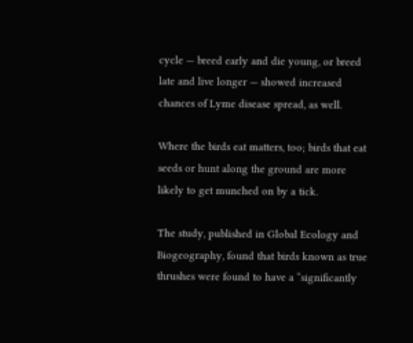cycle — breed early and die young, or breed late and live longer — showed increased chances of Lyme disease spread, as well.

Where the birds eat matters, too; birds that eat seeds or hunt along the ground are more likely to get munched on by a tick.

The study, published in Global Ecology and Biogeography, found that birds known as true thrushes were found to have a “significantly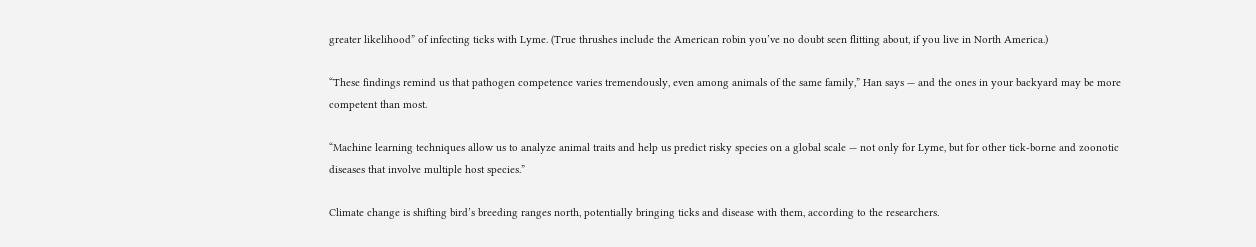greater likelihood” of infecting ticks with Lyme. (True thrushes include the American robin you’ve no doubt seen flitting about, if you live in North America.)

“These findings remind us that pathogen competence varies tremendously, even among animals of the same family,” Han says — and the ones in your backyard may be more competent than most.

“Machine learning techniques allow us to analyze animal traits and help us predict risky species on a global scale — not only for Lyme, but for other tick-borne and zoonotic diseases that involve multiple host species.”

Climate change is shifting bird’s breeding ranges north, potentially bringing ticks and disease with them, according to the researchers.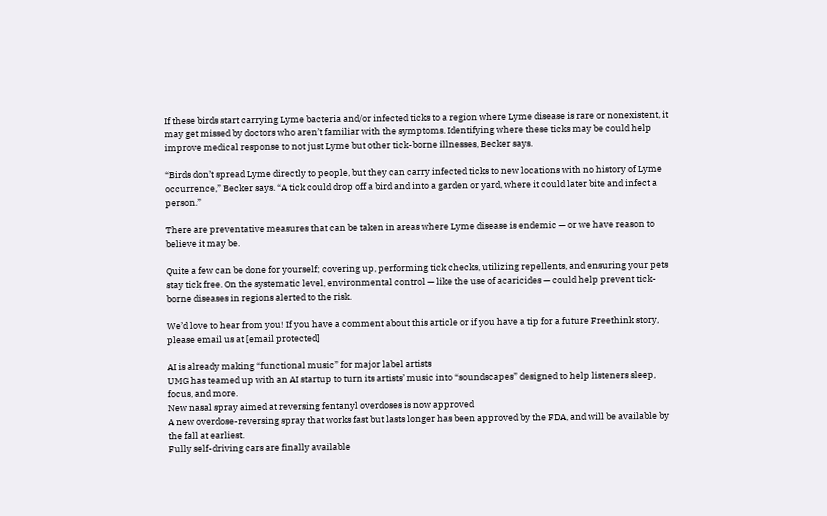If these birds start carrying Lyme bacteria and/or infected ticks to a region where Lyme disease is rare or nonexistent, it may get missed by doctors who aren’t familiar with the symptoms. Identifying where these ticks may be could help improve medical response to not just Lyme but other tick-borne illnesses, Becker says.

“Birds don’t spread Lyme directly to people, but they can carry infected ticks to new locations with no history of Lyme occurrence,” Becker says. “A tick could drop off a bird and into a garden or yard, where it could later bite and infect a person.”

There are preventative measures that can be taken in areas where Lyme disease is endemic — or we have reason to believe it may be.

Quite a few can be done for yourself; covering up, performing tick checks, utilizing repellents, and ensuring your pets stay tick free. On the systematic level, environmental control — like the use of acaricides — could help prevent tick-borne diseases in regions alerted to the risk.

We’d love to hear from you! If you have a comment about this article or if you have a tip for a future Freethink story, please email us at [email protected]

AI is already making “functional music” for major label artists
UMG has teamed up with an AI startup to turn its artists’ music into “soundscapes” designed to help listeners sleep, focus, and more.
New nasal spray aimed at reversing fentanyl overdoses is now approved
A new overdose-reversing spray that works fast but lasts longer has been approved by the FDA, and will be available by the fall at earliest.
Fully self-driving cars are finally available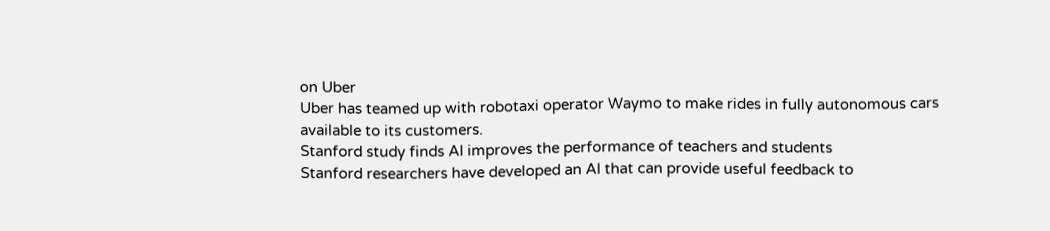on Uber
Uber has teamed up with robotaxi operator Waymo to make rides in fully autonomous cars available to its customers.
Stanford study finds AI improves the performance of teachers and students
Stanford researchers have developed an AI that can provide useful feedback to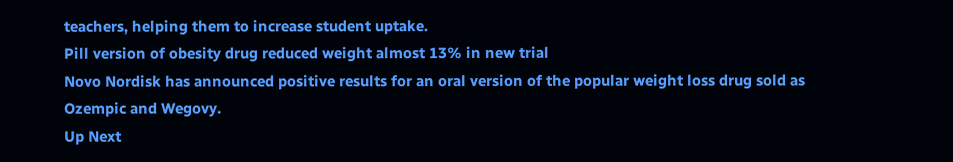teachers, helping them to increase student uptake.
Pill version of obesity drug reduced weight almost 13% in new trial
Novo Nordisk has announced positive results for an oral version of the popular weight loss drug sold as Ozempic and Wegovy.
Up Next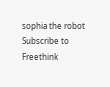sophia the robot
Subscribe to Freethink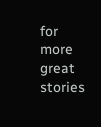for more great stories